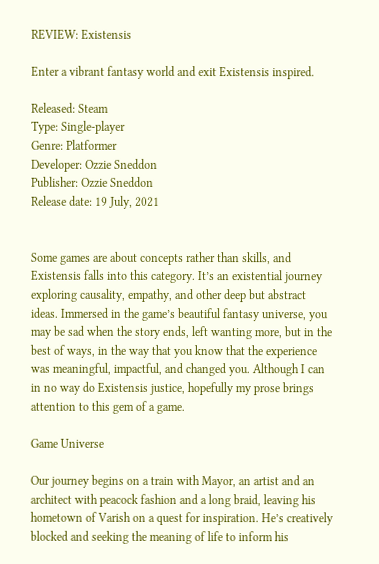REVIEW: Existensis

Enter a vibrant fantasy world and exit Existensis inspired.

Released: Steam
Type: Single-player
Genre: Platformer
Developer: Ozzie Sneddon
Publisher: Ozzie Sneddon
Release date: 19 July, 2021


Some games are about concepts rather than skills, and Existensis falls into this category. It’s an existential journey exploring causality, empathy, and other deep but abstract ideas. Immersed in the game’s beautiful fantasy universe, you may be sad when the story ends, left wanting more, but in the best of ways, in the way that you know that the experience was meaningful, impactful, and changed you. Although I can in no way do Existensis justice, hopefully my prose brings attention to this gem of a game.

Game Universe

Our journey begins on a train with Mayor, an artist and an architect with peacock fashion and a long braid, leaving his hometown of Varish on a quest for inspiration. He’s creatively blocked and seeking the meaning of life to inform his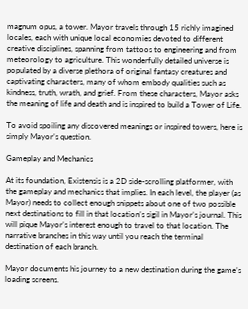magnum opus, a tower. Mayor travels through 15 richly imagined locales, each with unique local economies devoted to different creative disciplines, spanning from tattoos to engineering and from meteorology to agriculture. This wonderfully detailed universe is populated by a diverse plethora of original fantasy creatures and captivating characters, many of whom embody qualities such as kindness, truth, wrath, and grief. From these characters, Mayor asks the meaning of life and death and is inspired to build a Tower of Life.

To avoid spoiling any discovered meanings or inspired towers, here is simply Mayor’s question.

Gameplay and Mechanics

At its foundation, Existensis is a 2D side-scrolling platformer, with the gameplay and mechanics that implies. In each level, the player (as Mayor) needs to collect enough snippets about one of two possible next destinations to fill in that location’s sigil in Mayor’s journal. This will pique Mayor’s interest enough to travel to that location. The narrative branches in this way until you reach the terminal destination of each branch.

Mayor documents his journey to a new destination during the game’s loading screens.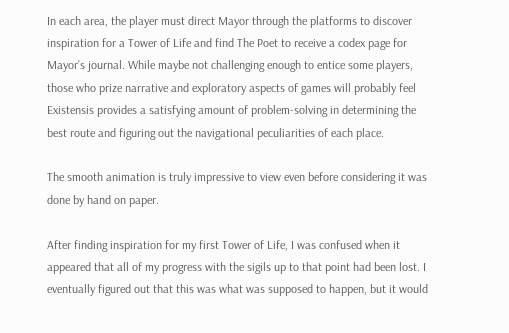In each area, the player must direct Mayor through the platforms to discover inspiration for a Tower of Life and find The Poet to receive a codex page for Mayor’s journal. While maybe not challenging enough to entice some players, those who prize narrative and exploratory aspects of games will probably feel Existensis provides a satisfying amount of problem-solving in determining the best route and figuring out the navigational peculiarities of each place.

The smooth animation is truly impressive to view even before considering it was done by hand on paper.

After finding inspiration for my first Tower of Life, I was confused when it appeared that all of my progress with the sigils up to that point had been lost. I eventually figured out that this was what was supposed to happen, but it would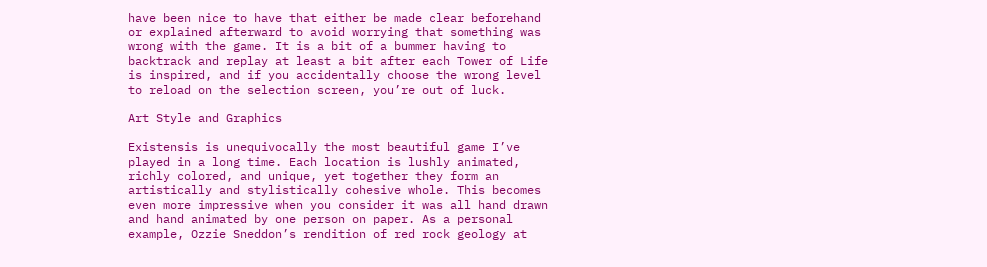have been nice to have that either be made clear beforehand or explained afterward to avoid worrying that something was wrong with the game. It is a bit of a bummer having to backtrack and replay at least a bit after each Tower of Life is inspired, and if you accidentally choose the wrong level to reload on the selection screen, you’re out of luck.

Art Style and Graphics

Existensis is unequivocally the most beautiful game I’ve played in a long time. Each location is lushly animated, richly colored, and unique, yet together they form an artistically and stylistically cohesive whole. This becomes even more impressive when you consider it was all hand drawn and hand animated by one person on paper. As a personal example, Ozzie Sneddon’s rendition of red rock geology at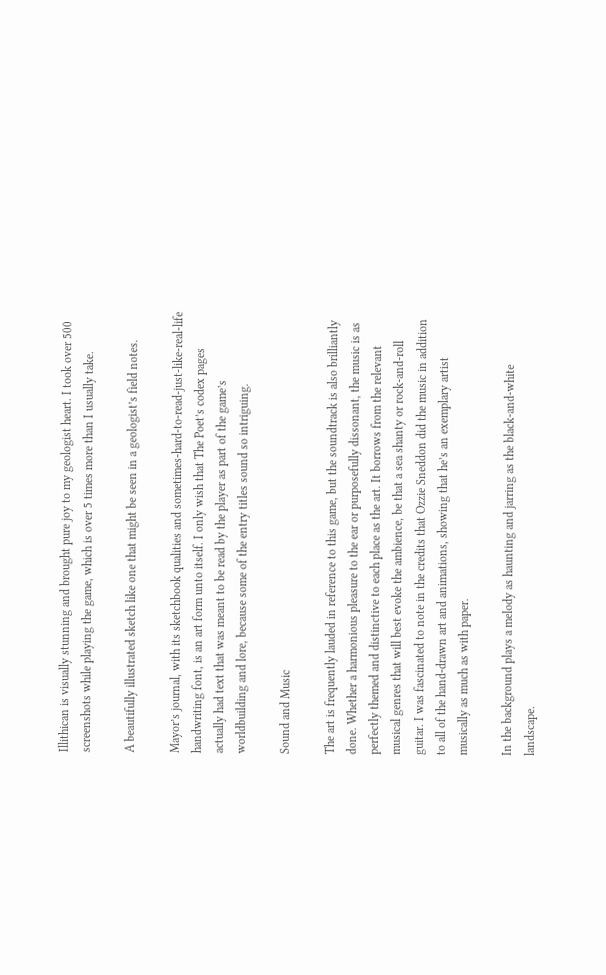Illithican is visually stunning and brought pure joy to my geologist heart. I took over 500 screenshots while playing the game, which is over 5 times more than I usually take.

A beautifully illustrated sketch like one that might be seen in a geologist’s field notes.

Mayor’s journal, with its sketchbook qualities and sometimes-hard-to-read-just-like-real-life handwriting font, is an art form unto itself. I only wish that The Poet’s codex pages actually had text that was meant to be read by the player as part of the game’s worldbuilding and lore, because some of the entry titles sound so intriguing.

Sound and Music

The art is frequently lauded in reference to this game, but the soundtrack is also brilliantly done. Whether a harmonious pleasure to the ear or purposefully dissonant, the music is as perfectly themed and distinctive to each place as the art. It borrows from the relevant musical genres that will best evoke the ambience, be that a sea shanty or rock-and-roll guitar. I was fascinated to note in the credits that Ozzie Sneddon did the music in addition to all of the hand-drawn art and animations, showing that he’s an exemplary artist musically as much as with paper.

In the background plays a melody as haunting and jarring as the black-and-white landscape.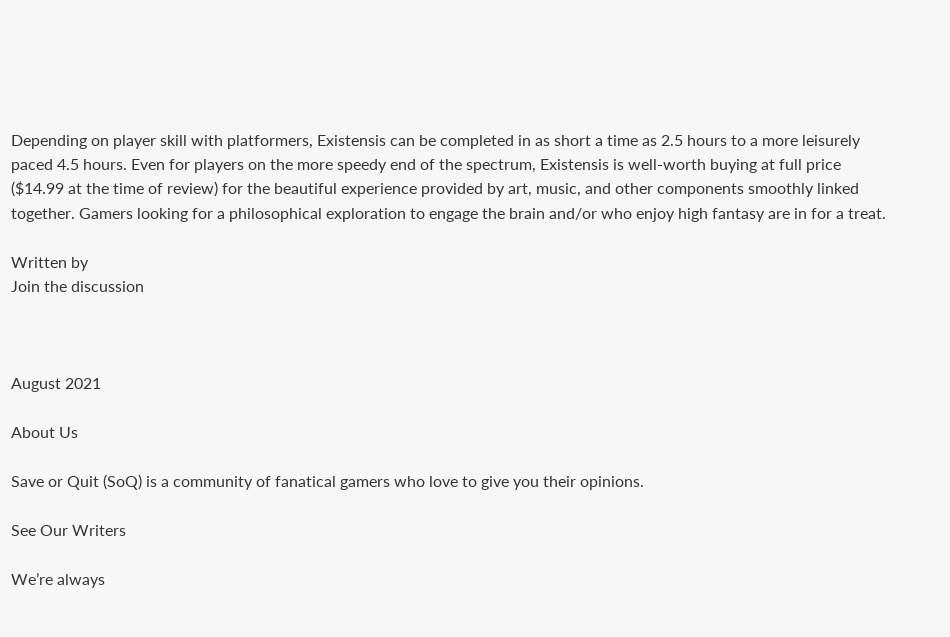Depending on player skill with platformers, Existensis can be completed in as short a time as 2.5 hours to a more leisurely paced 4.5 hours. Even for players on the more speedy end of the spectrum, Existensis is well-worth buying at full price ($14.99 at the time of review) for the beautiful experience provided by art, music, and other components smoothly linked together. Gamers looking for a philosophical exploration to engage the brain and/or who enjoy high fantasy are in for a treat.

Written by
Join the discussion



August 2021

About Us

Save or Quit (SoQ) is a community of fanatical gamers who love to give you their opinions.

See Our Writers

We’re always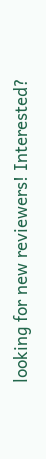looking for new reviewers! Interested?